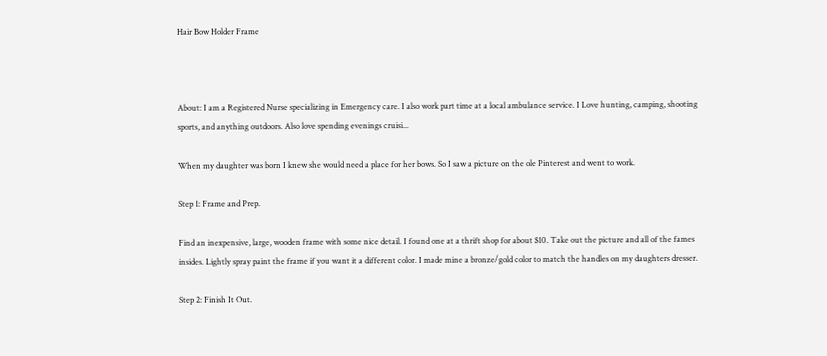Hair Bow Holder Frame



About: I am a Registered Nurse specializing in Emergency care. I also work part time at a local ambulance service. I Love hunting, camping, shooting sports, and anything outdoors. Also love spending evenings cruisi...

When my daughter was born I knew she would need a place for her bows. So I saw a picture on the ole Pinterest and went to work.

Step 1: Frame and Prep.

Find an inexpensive, large, wooden frame with some nice detail. I found one at a thrift shop for about $10. Take out the picture and all of the fames insides. Lightly spray paint the frame if you want it a different color. I made mine a bronze/gold color to match the handles on my daughters dresser.

Step 2: Finish It Out.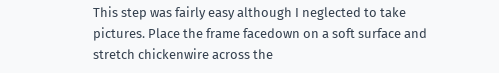This step was fairly easy although I neglected to take pictures. Place the frame facedown on a soft surface and stretch chickenwire across the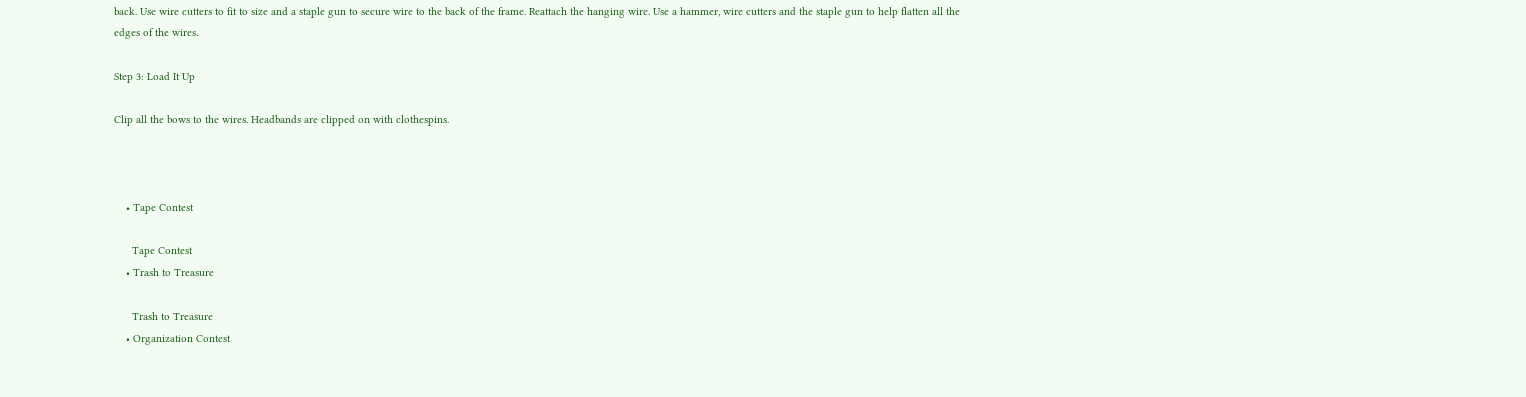back. Use wire cutters to fit to size and a staple gun to secure wire to the back of the frame. Reattach the hanging wire. Use a hammer, wire cutters and the staple gun to help flatten all the edges of the wires.

Step 3: Load It Up

Clip all the bows to the wires. Headbands are clipped on with clothespins.



    • Tape Contest

      Tape Contest
    • Trash to Treasure

      Trash to Treasure
    • Organization Contest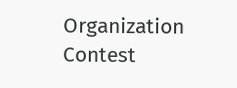Organization Contest